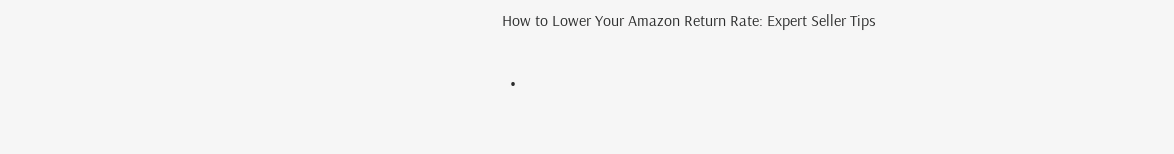How to Lower Your Amazon Return Rate: Expert Seller Tips

  •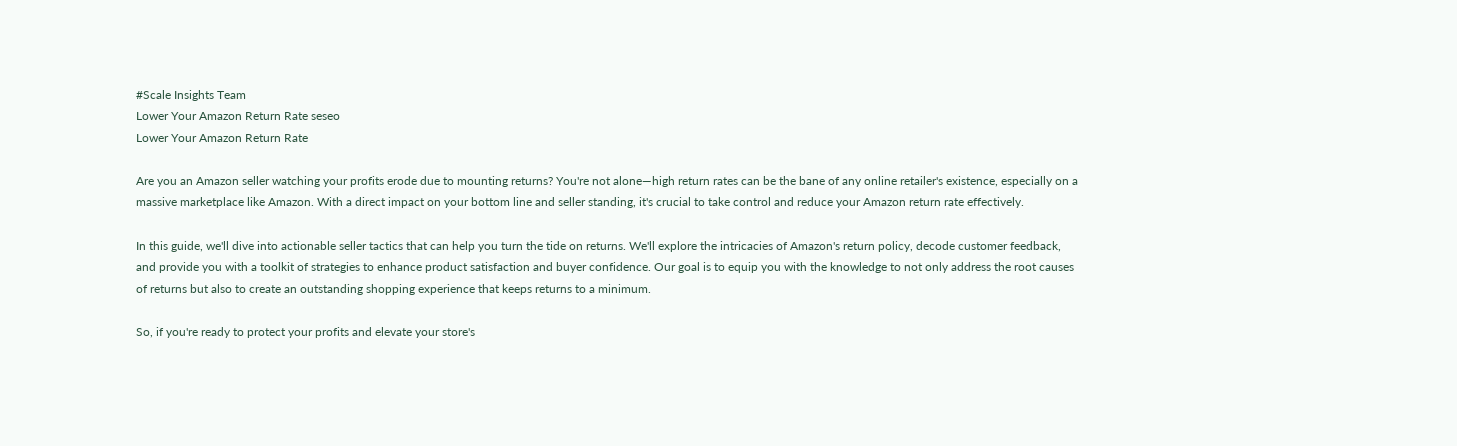#Scale Insights Team
Lower Your Amazon Return Rate seseo
Lower Your Amazon Return Rate

Are you an Amazon seller watching your profits erode due to mounting returns? You're not alone—high return rates can be the bane of any online retailer's existence, especially on a massive marketplace like Amazon. With a direct impact on your bottom line and seller standing, it's crucial to take control and reduce your Amazon return rate effectively.

In this guide, we'll dive into actionable seller tactics that can help you turn the tide on returns. We'll explore the intricacies of Amazon's return policy, decode customer feedback, and provide you with a toolkit of strategies to enhance product satisfaction and buyer confidence. Our goal is to equip you with the knowledge to not only address the root causes of returns but also to create an outstanding shopping experience that keeps returns to a minimum.

So, if you're ready to protect your profits and elevate your store's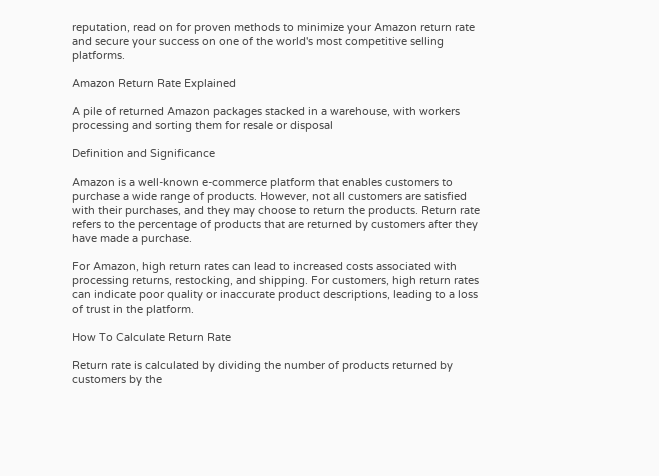reputation, read on for proven methods to minimize your Amazon return rate and secure your success on one of the world's most competitive selling platforms.

Amazon Return Rate Explained

A pile of returned Amazon packages stacked in a warehouse, with workers processing and sorting them for resale or disposal

Definition and Significance

Amazon is a well-known e-commerce platform that enables customers to purchase a wide range of products. However, not all customers are satisfied with their purchases, and they may choose to return the products. Return rate refers to the percentage of products that are returned by customers after they have made a purchase.

For Amazon, high return rates can lead to increased costs associated with processing returns, restocking, and shipping. For customers, high return rates can indicate poor quality or inaccurate product descriptions, leading to a loss of trust in the platform.

How To Calculate Return Rate

Return rate is calculated by dividing the number of products returned by customers by the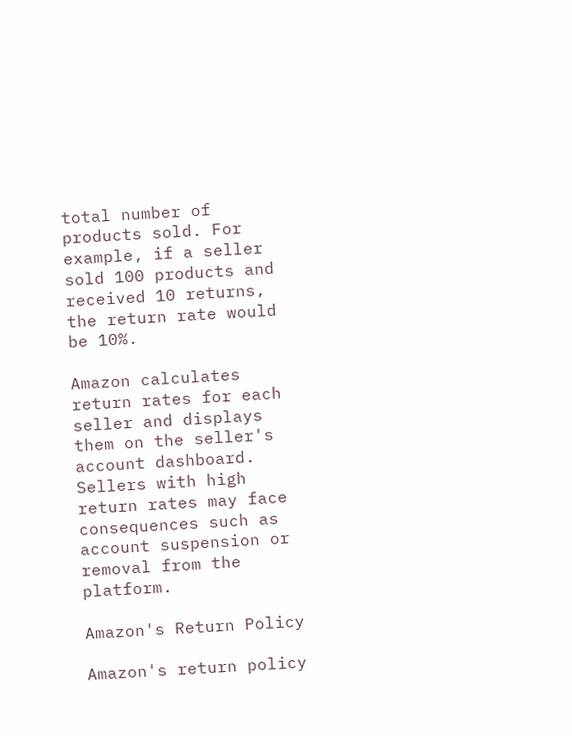total number of products sold. For example, if a seller sold 100 products and received 10 returns, the return rate would be 10%.

Amazon calculates return rates for each seller and displays them on the seller's account dashboard. Sellers with high return rates may face consequences such as account suspension or removal from the platform.

Amazon's Return Policy

Amazon's return policy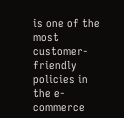is one of the most customer-friendly policies in the e-commerce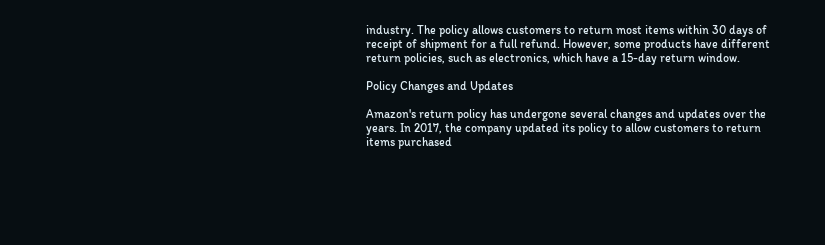industry. The policy allows customers to return most items within 30 days of receipt of shipment for a full refund. However, some products have different return policies, such as electronics, which have a 15-day return window.

Policy Changes and Updates

Amazon's return policy has undergone several changes and updates over the years. In 2017, the company updated its policy to allow customers to return items purchased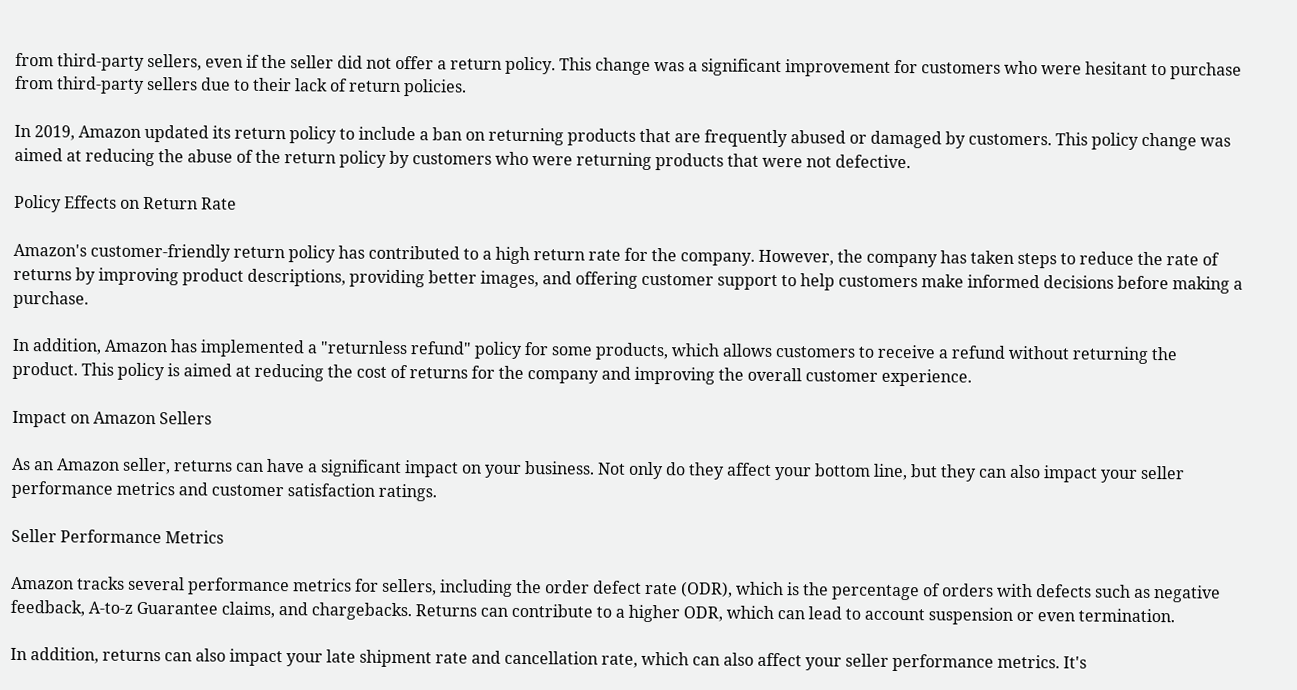from third-party sellers, even if the seller did not offer a return policy. This change was a significant improvement for customers who were hesitant to purchase from third-party sellers due to their lack of return policies.

In 2019, Amazon updated its return policy to include a ban on returning products that are frequently abused or damaged by customers. This policy change was aimed at reducing the abuse of the return policy by customers who were returning products that were not defective.

Policy Effects on Return Rate

Amazon's customer-friendly return policy has contributed to a high return rate for the company. However, the company has taken steps to reduce the rate of returns by improving product descriptions, providing better images, and offering customer support to help customers make informed decisions before making a purchase.

In addition, Amazon has implemented a "returnless refund" policy for some products, which allows customers to receive a refund without returning the product. This policy is aimed at reducing the cost of returns for the company and improving the overall customer experience.

Impact on Amazon Sellers

As an Amazon seller, returns can have a significant impact on your business. Not only do they affect your bottom line, but they can also impact your seller performance metrics and customer satisfaction ratings.

Seller Performance Metrics

Amazon tracks several performance metrics for sellers, including the order defect rate (ODR), which is the percentage of orders with defects such as negative feedback, A-to-z Guarantee claims, and chargebacks. Returns can contribute to a higher ODR, which can lead to account suspension or even termination.

In addition, returns can also impact your late shipment rate and cancellation rate, which can also affect your seller performance metrics. It's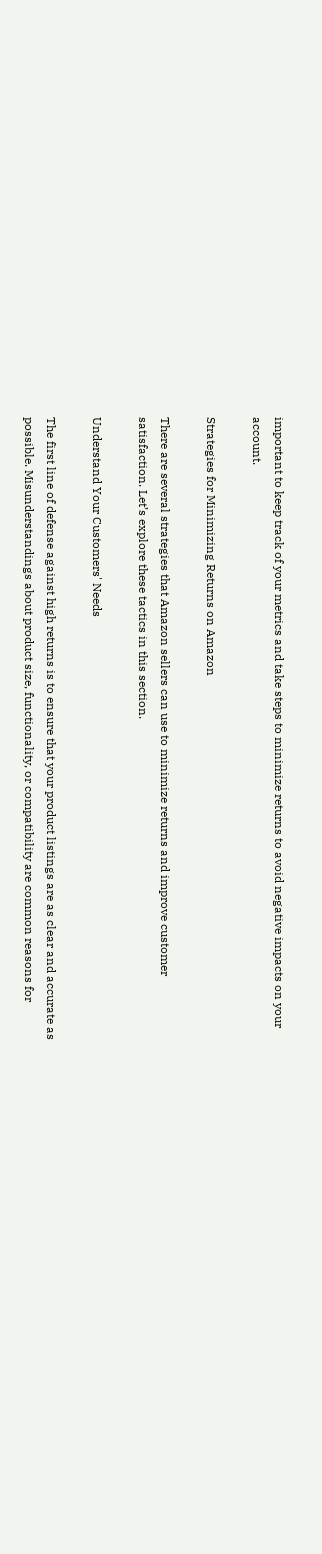important to keep track of your metrics and take steps to minimize returns to avoid negative impacts on your account.

Strategies for Minimizing Returns on Amazon

There are several strategies that Amazon sellers can use to minimize returns and improve customer satisfaction. Let’s explore these tactics in this section.

Understand Your Customers' Needs

The first line of defense against high returns is to ensure that your product listings are as clear and accurate as possible. Misunderstandings about product size, functionality, or compatibility are common reasons for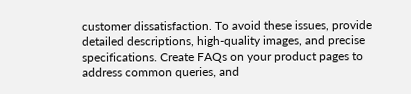customer dissatisfaction. To avoid these issues, provide detailed descriptions, high-quality images, and precise specifications. Create FAQs on your product pages to address common queries, and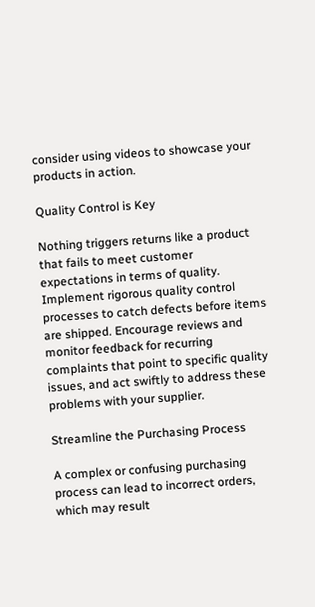consider using videos to showcase your products in action.

Quality Control is Key

Nothing triggers returns like a product that fails to meet customer expectations in terms of quality. Implement rigorous quality control processes to catch defects before items are shipped. Encourage reviews and monitor feedback for recurring complaints that point to specific quality issues, and act swiftly to address these problems with your supplier.

Streamline the Purchasing Process

A complex or confusing purchasing process can lead to incorrect orders, which may result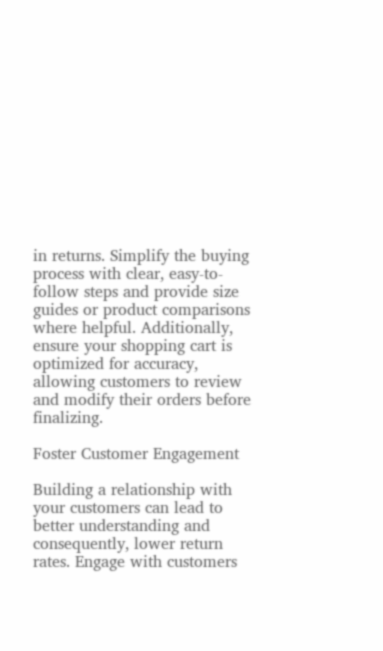in returns. Simplify the buying process with clear, easy-to-follow steps and provide size guides or product comparisons where helpful. Additionally, ensure your shopping cart is optimized for accuracy, allowing customers to review and modify their orders before finalizing.

Foster Customer Engagement

Building a relationship with your customers can lead to better understanding and consequently, lower return rates. Engage with customers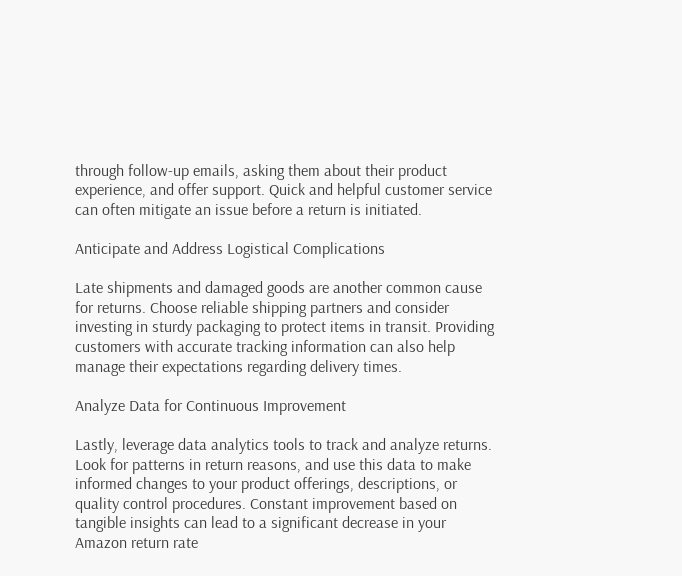through follow-up emails, asking them about their product experience, and offer support. Quick and helpful customer service can often mitigate an issue before a return is initiated.

Anticipate and Address Logistical Complications

Late shipments and damaged goods are another common cause for returns. Choose reliable shipping partners and consider investing in sturdy packaging to protect items in transit. Providing customers with accurate tracking information can also help manage their expectations regarding delivery times.

Analyze Data for Continuous Improvement

Lastly, leverage data analytics tools to track and analyze returns. Look for patterns in return reasons, and use this data to make informed changes to your product offerings, descriptions, or quality control procedures. Constant improvement based on tangible insights can lead to a significant decrease in your Amazon return rate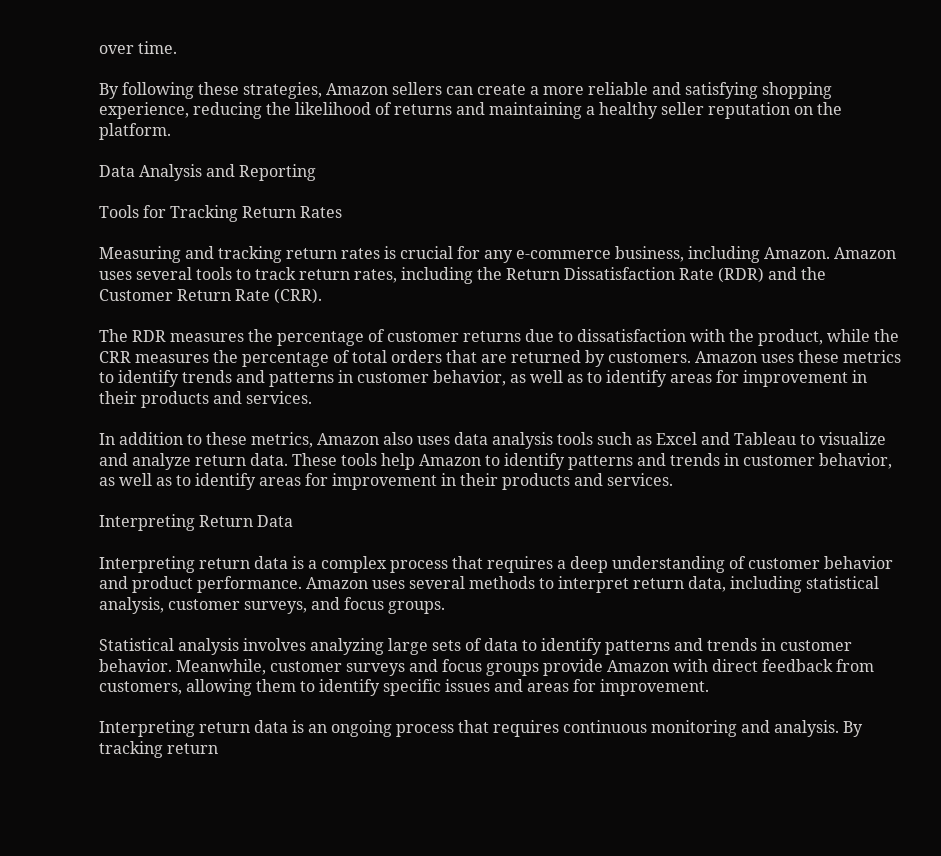over time.

By following these strategies, Amazon sellers can create a more reliable and satisfying shopping experience, reducing the likelihood of returns and maintaining a healthy seller reputation on the platform.

Data Analysis and Reporting

Tools for Tracking Return Rates

Measuring and tracking return rates is crucial for any e-commerce business, including Amazon. Amazon uses several tools to track return rates, including the Return Dissatisfaction Rate (RDR) and the Customer Return Rate (CRR).

The RDR measures the percentage of customer returns due to dissatisfaction with the product, while the CRR measures the percentage of total orders that are returned by customers. Amazon uses these metrics to identify trends and patterns in customer behavior, as well as to identify areas for improvement in their products and services.

In addition to these metrics, Amazon also uses data analysis tools such as Excel and Tableau to visualize and analyze return data. These tools help Amazon to identify patterns and trends in customer behavior, as well as to identify areas for improvement in their products and services.

Interpreting Return Data

Interpreting return data is a complex process that requires a deep understanding of customer behavior and product performance. Amazon uses several methods to interpret return data, including statistical analysis, customer surveys, and focus groups.

Statistical analysis involves analyzing large sets of data to identify patterns and trends in customer behavior. Meanwhile, customer surveys and focus groups provide Amazon with direct feedback from customers, allowing them to identify specific issues and areas for improvement.

Interpreting return data is an ongoing process that requires continuous monitoring and analysis. By tracking return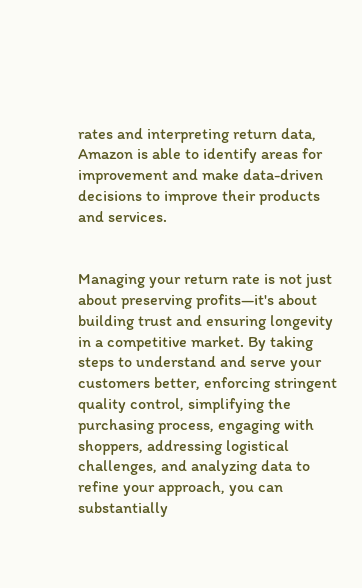rates and interpreting return data, Amazon is able to identify areas for improvement and make data-driven decisions to improve their products and services.


Managing your return rate is not just about preserving profits—it's about building trust and ensuring longevity in a competitive market. By taking steps to understand and serve your customers better, enforcing stringent quality control, simplifying the purchasing process, engaging with shoppers, addressing logistical challenges, and analyzing data to refine your approach, you can substantially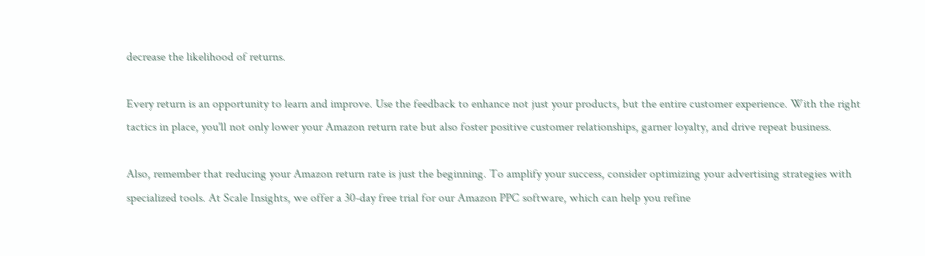decrease the likelihood of returns.

Every return is an opportunity to learn and improve. Use the feedback to enhance not just your products, but the entire customer experience. With the right tactics in place, you'll not only lower your Amazon return rate but also foster positive customer relationships, garner loyalty, and drive repeat business.

Also, remember that reducing your Amazon return rate is just the beginning. To amplify your success, consider optimizing your advertising strategies with specialized tools. At Scale Insights, we offer a 30-day free trial for our Amazon PPC software, which can help you refine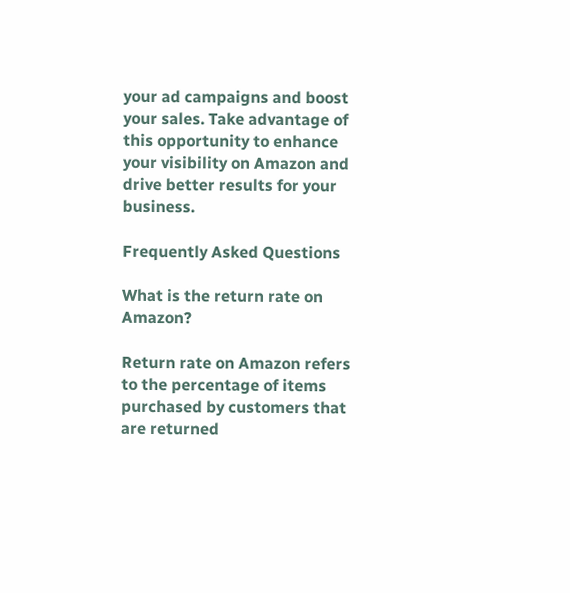your ad campaigns and boost your sales. Take advantage of this opportunity to enhance your visibility on Amazon and drive better results for your business.

Frequently Asked Questions

What is the return rate on Amazon?

Return rate on Amazon refers to the percentage of items purchased by customers that are returned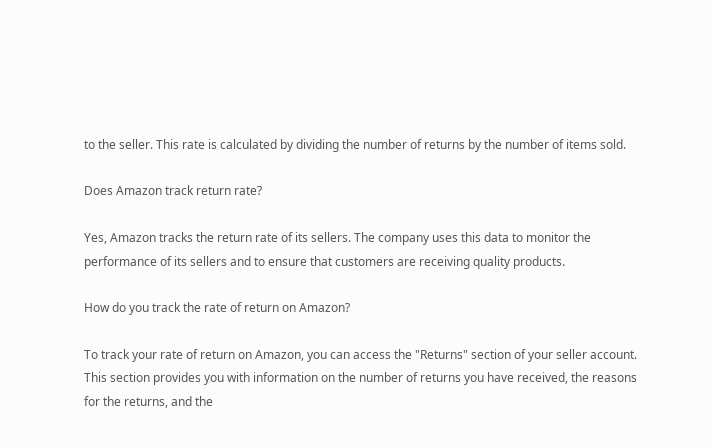to the seller. This rate is calculated by dividing the number of returns by the number of items sold.

Does Amazon track return rate?

Yes, Amazon tracks the return rate of its sellers. The company uses this data to monitor the performance of its sellers and to ensure that customers are receiving quality products.

How do you track the rate of return on Amazon?

To track your rate of return on Amazon, you can access the "Returns" section of your seller account. This section provides you with information on the number of returns you have received, the reasons for the returns, and the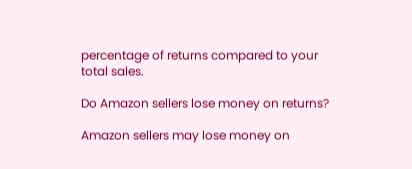percentage of returns compared to your total sales.

Do Amazon sellers lose money on returns?

Amazon sellers may lose money on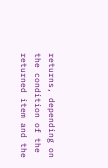returns, depending on the condition of the returned item and the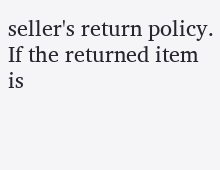seller's return policy. If the returned item is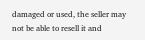damaged or used, the seller may not be able to resell it and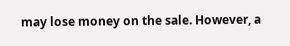may lose money on the sale. However, a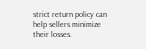strict return policy can help sellers minimize their losses.